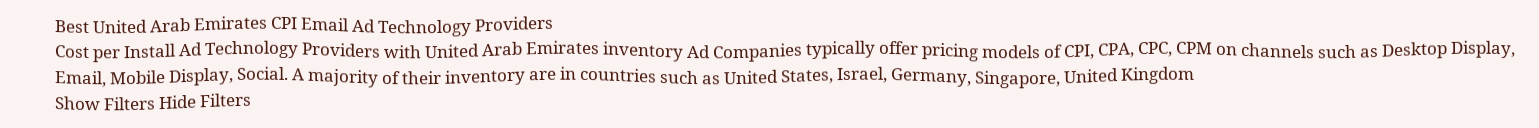Best United Arab Emirates CPI Email Ad Technology Providers
Cost per Install Ad Technology Providers with United Arab Emirates inventory Ad Companies typically offer pricing models of CPI, CPA, CPC, CPM on channels such as Desktop Display, Email, Mobile Display, Social. A majority of their inventory are in countries such as United States, Israel, Germany, Singapore, United Kingdom
Show Filters Hide Filters